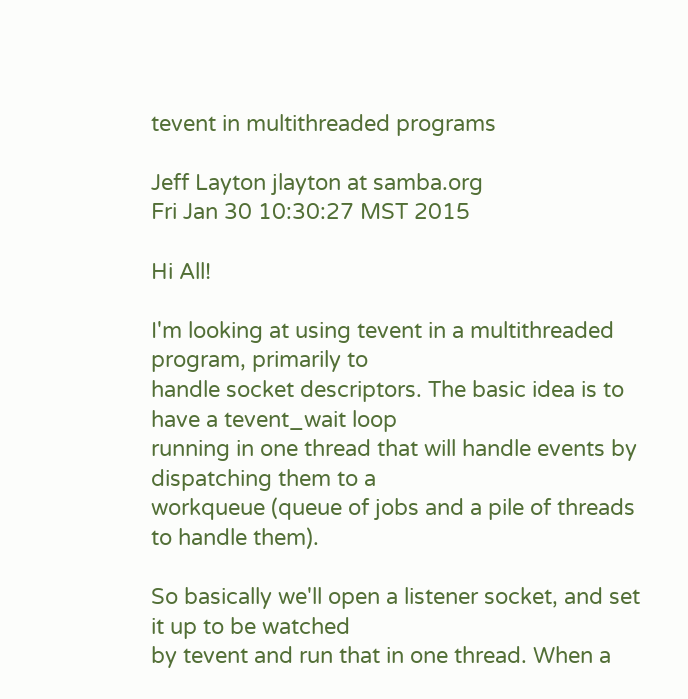tevent in multithreaded programs

Jeff Layton jlayton at samba.org
Fri Jan 30 10:30:27 MST 2015

Hi All!

I'm looking at using tevent in a multithreaded program, primarily to
handle socket descriptors. The basic idea is to have a tevent_wait loop
running in one thread that will handle events by dispatching them to a
workqueue (queue of jobs and a pile of threads to handle them).

So basically we'll open a listener socket, and set it up to be watched
by tevent and run that in one thread. When a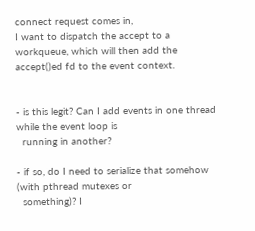connect request comes in,
I want to dispatch the accept to a workqueue, which will then add the
accept()ed fd to the event context.


- is this legit? Can I add events in one thread while the event loop is
  running in another?

- if so, do I need to serialize that somehow (with pthread mutexes or
  something)? I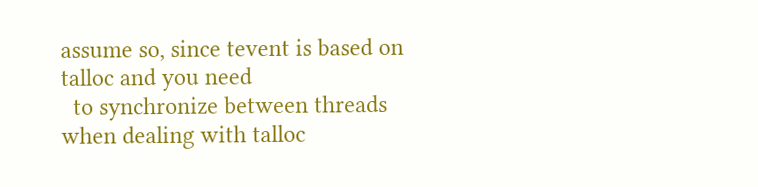assume so, since tevent is based on talloc and you need
  to synchronize between threads when dealing with talloc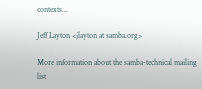contexts...

Jeff Layton <jlayton at samba.org>

More information about the samba-technical mailing list